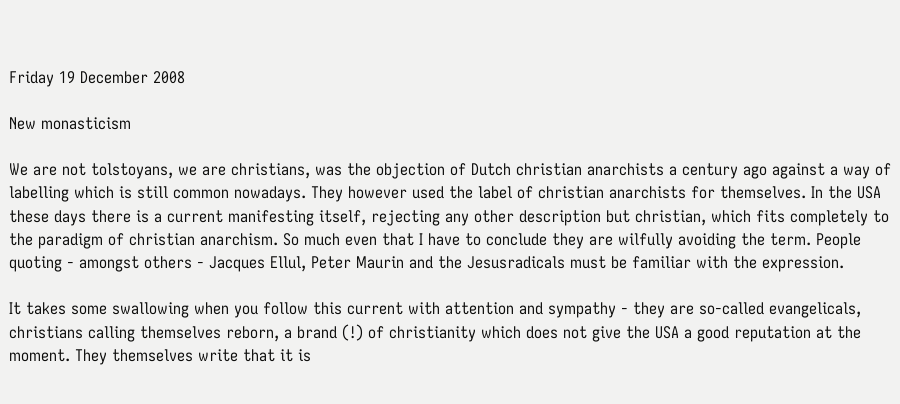Friday 19 December 2008

New monasticism

We are not tolstoyans, we are christians, was the objection of Dutch christian anarchists a century ago against a way of labelling which is still common nowadays. They however used the label of christian anarchists for themselves. In the USA these days there is a current manifesting itself, rejecting any other description but christian, which fits completely to the paradigm of christian anarchism. So much even that I have to conclude they are wilfully avoiding the term. People quoting - amongst others - Jacques Ellul, Peter Maurin and the Jesusradicals must be familiar with the expression.

It takes some swallowing when you follow this current with attention and sympathy - they are so-called evangelicals, christians calling themselves reborn, a brand (!) of christianity which does not give the USA a good reputation at the moment. They themselves write that it is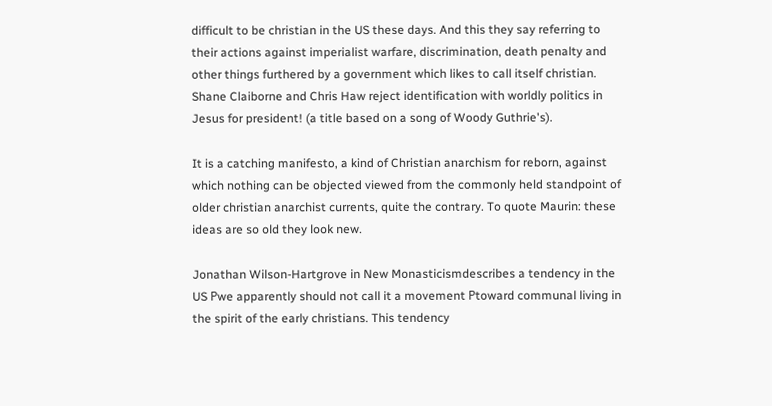difficult to be christian in the US these days. And this they say referring to their actions against imperialist warfare, discrimination, death penalty and other things furthered by a government which likes to call itself christian. Shane Claiborne and Chris Haw reject identification with worldly politics in Jesus for president! (a title based on a song of Woody Guthrie's).

It is a catching manifesto, a kind of Christian anarchism for reborn, against which nothing can be objected viewed from the commonly held standpoint of older christian anarchist currents, quite the contrary. To quote Maurin: these ideas are so old they look new.

Jonathan Wilson-Hartgrove in New Monasticismdescribes a tendency in the US Рwe apparently should not call it a movement Рtoward communal living in the spirit of the early christians. This tendency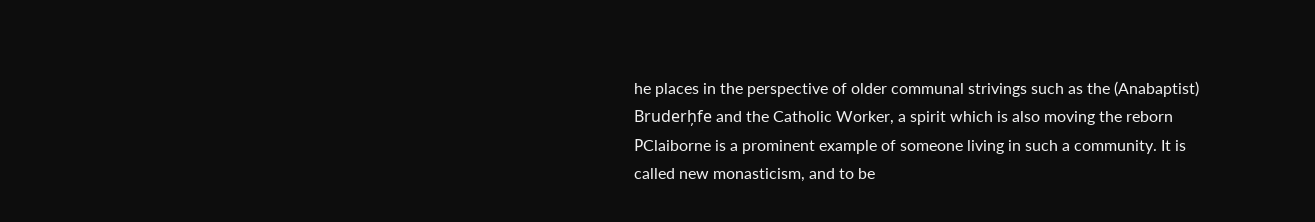he places in the perspective of older communal strivings such as the (Anabaptist) Bruderh̦fe and the Catholic Worker, a spirit which is also moving the reborn РClaiborne is a prominent example of someone living in such a community. It is called new monasticism, and to be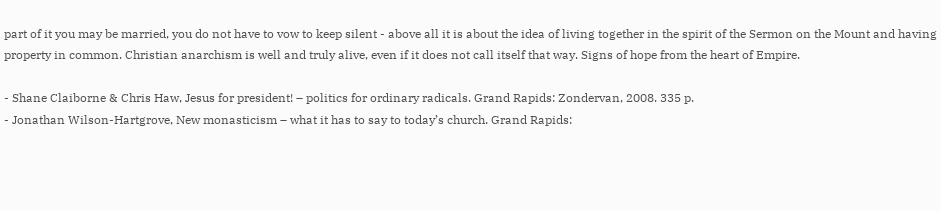part of it you may be married, you do not have to vow to keep silent - above all it is about the idea of living together in the spirit of the Sermon on the Mount and having property in common. Christian anarchism is well and truly alive, even if it does not call itself that way. Signs of hope from the heart of Empire.

- Shane Claiborne & Chris Haw, Jesus for president! – politics for ordinary radicals. Grand Rapids: Zondervan, 2008. 335 p.
- Jonathan Wilson-Hartgrove, New monasticism – what it has to say to today’s church. Grand Rapids: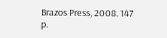Brazos Press, 2008. 147 p.